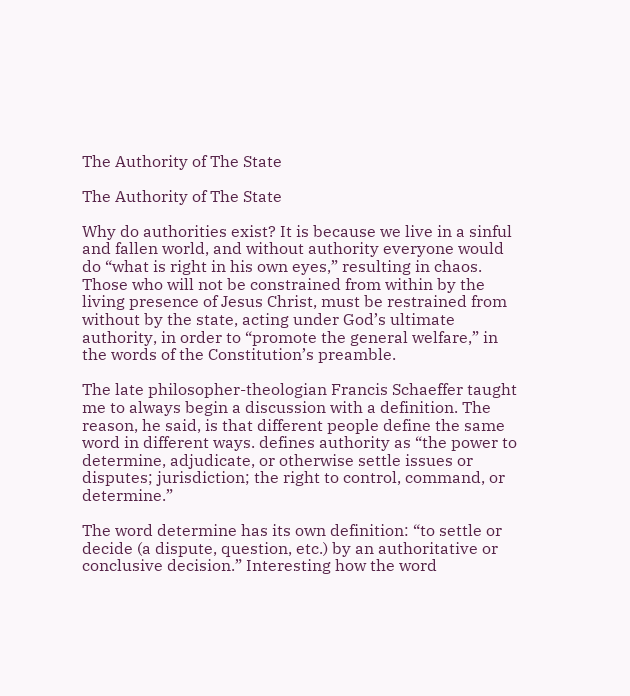The Authority of The State

The Authority of The State

Why do authorities exist? It is because we live in a sinful and fallen world, and without authority everyone would do “what is right in his own eyes,” resulting in chaos. Those who will not be constrained from within by the living presence of Jesus Christ, must be restrained from without by the state, acting under God’s ultimate authority, in order to “promote the general welfare,” in the words of the Constitution’s preamble.

The late philosopher-theologian Francis Schaeffer taught me to always begin a discussion with a definition. The reason, he said, is that different people define the same word in different ways. defines authority as “the power to determine, adjudicate, or otherwise settle issues or disputes; jurisdiction; the right to control, command, or determine.”

The word determine has its own definition: “to settle or decide (a dispute, question, etc.) by an authoritative or conclusive decision.” Interesting how the word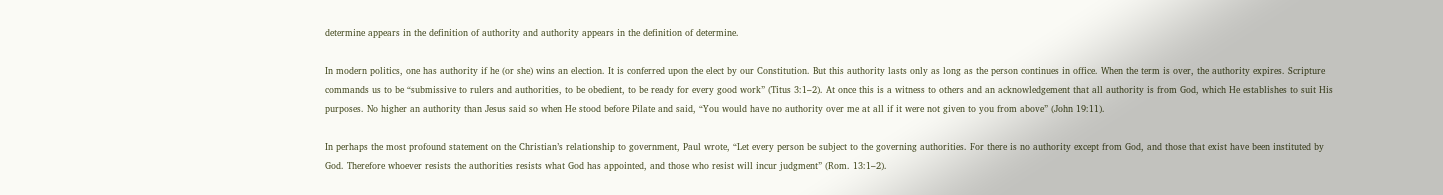determine appears in the definition of authority and authority appears in the definition of determine.

In modern politics, one has authority if he (or she) wins an election. It is conferred upon the elect by our Constitution. But this authority lasts only as long as the person continues in office. When the term is over, the authority expires. Scripture commands us to be “submissive to rulers and authorities, to be obedient, to be ready for every good work” (Titus 3:1–2). At once this is a witness to others and an acknowledgement that all authority is from God, which He establishes to suit His purposes. No higher an authority than Jesus said so when He stood before Pilate and said, “You would have no authority over me at all if it were not given to you from above” (John 19:11).

In perhaps the most profound statement on the Christian’s relationship to government, Paul wrote, “Let every person be subject to the governing authorities. For there is no authority except from God, and those that exist have been instituted by God. Therefore whoever resists the authorities resists what God has appointed, and those who resist will incur judgment” (Rom. 13:1–2).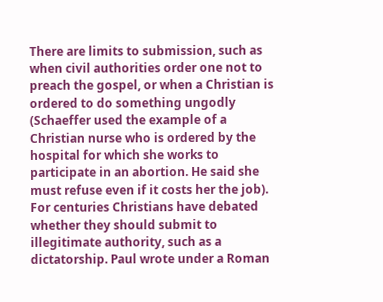There are limits to submission, such as when civil authorities order one not to preach the gospel, or when a Christian is ordered to do something ungodly (Schaeffer used the example of a Christian nurse who is ordered by the hospital for which she works to participate in an abortion. He said she must refuse even if it costs her the job). For centuries Christians have debated whether they should submit to illegitimate authority, such as a dictatorship. Paul wrote under a Roman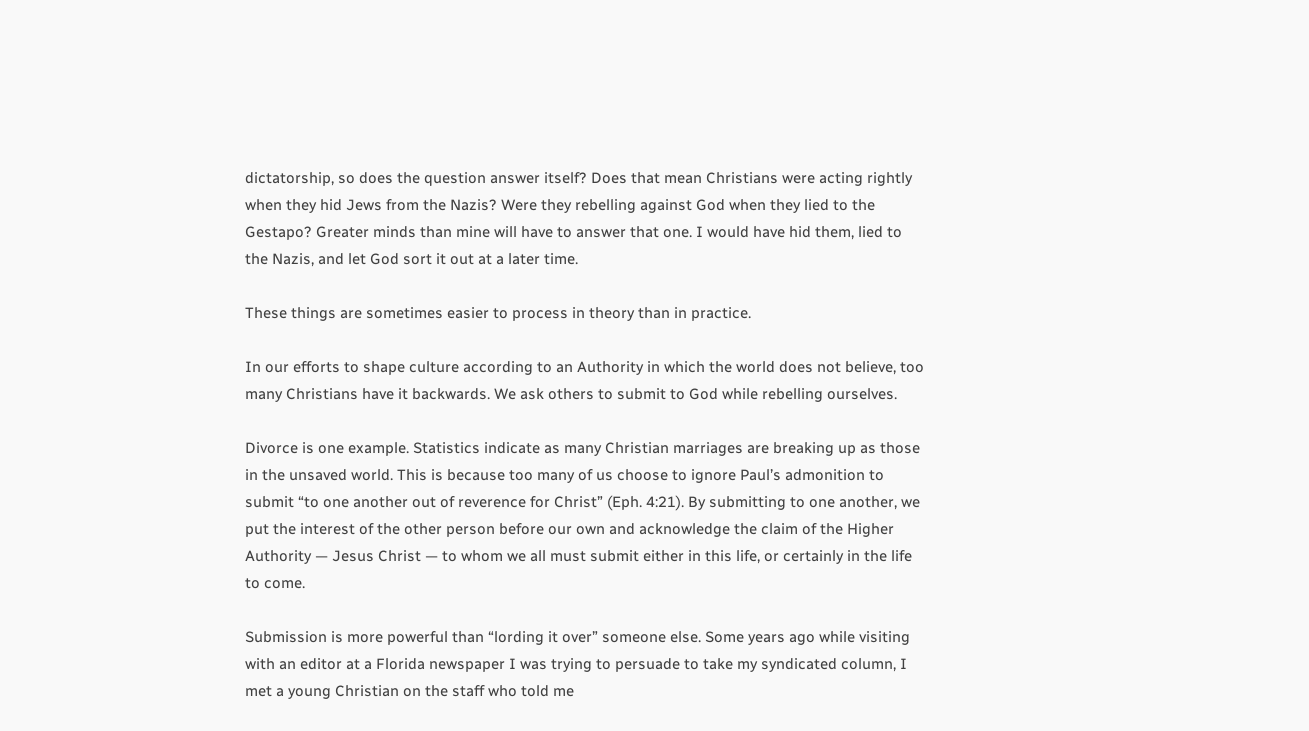dictatorship, so does the question answer itself? Does that mean Christians were acting rightly when they hid Jews from the Nazis? Were they rebelling against God when they lied to the Gestapo? Greater minds than mine will have to answer that one. I would have hid them, lied to the Nazis, and let God sort it out at a later time.

These things are sometimes easier to process in theory than in practice.

In our efforts to shape culture according to an Authority in which the world does not believe, too many Christians have it backwards. We ask others to submit to God while rebelling ourselves.

Divorce is one example. Statistics indicate as many Christian marriages are breaking up as those in the unsaved world. This is because too many of us choose to ignore Paul’s admonition to submit “to one another out of reverence for Christ” (Eph. 4:21). By submitting to one another, we put the interest of the other person before our own and acknowledge the claim of the Higher Authority — Jesus Christ — to whom we all must submit either in this life, or certainly in the life to come.

Submission is more powerful than “lording it over” someone else. Some years ago while visiting with an editor at a Florida newspaper I was trying to persuade to take my syndicated column, I met a young Christian on the staff who told me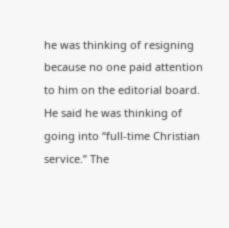he was thinking of resigning because no one paid attention to him on the editorial board. He said he was thinking of going into “full-time Christian service.” The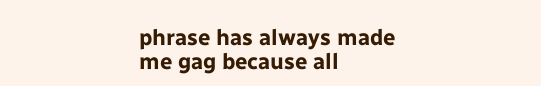phrase has always made me gag because all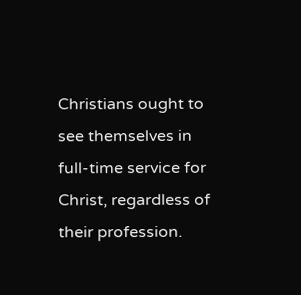Christians ought to see themselves in full-time service for Christ, regardless of their profession.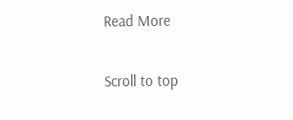Read More

Scroll to top